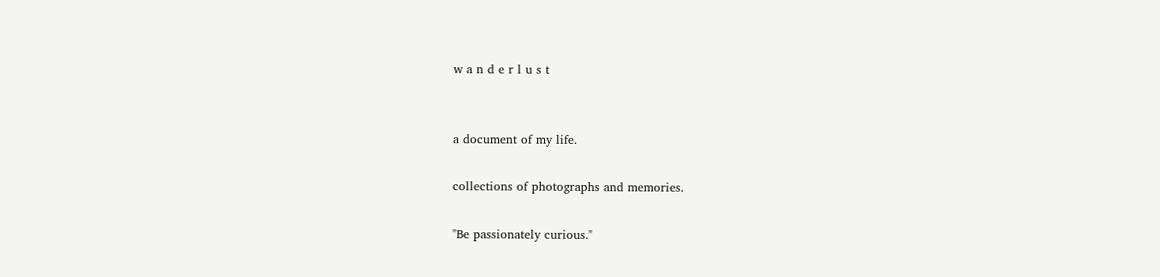w a n d e r l u s t


a document of my life.

collections of photographs and memories.

"Be passionately curious."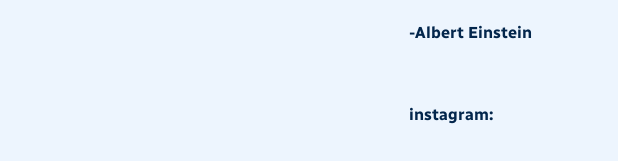-Albert Einstein



instagram: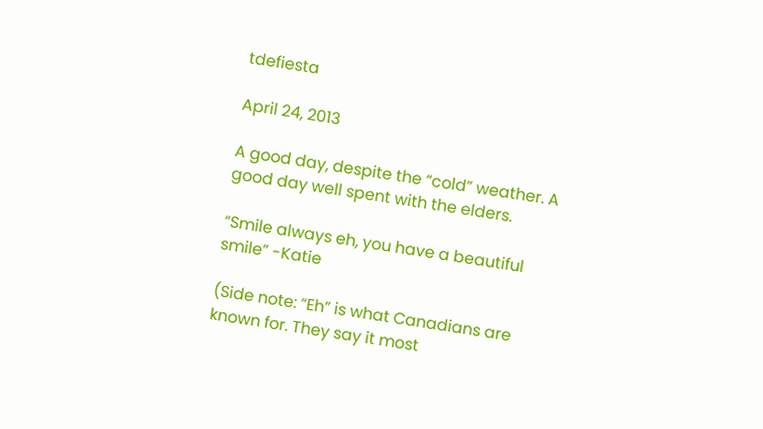tdefiesta

April 24, 2013

A good day, despite the “cold” weather. A good day well spent with the elders.

“Smile always eh, you have a beautiful smile” -Katie

(Side note: “Eh” is what Canadians are known for. They say it most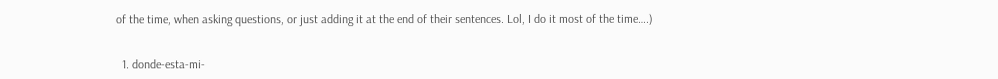of the time, when asking questions, or just adding it at the end of their sentences. Lol, I do it most of the time….)


  1. donde-esta-mi-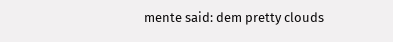mente said: dem pretty clouds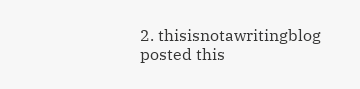2. thisisnotawritingblog posted this